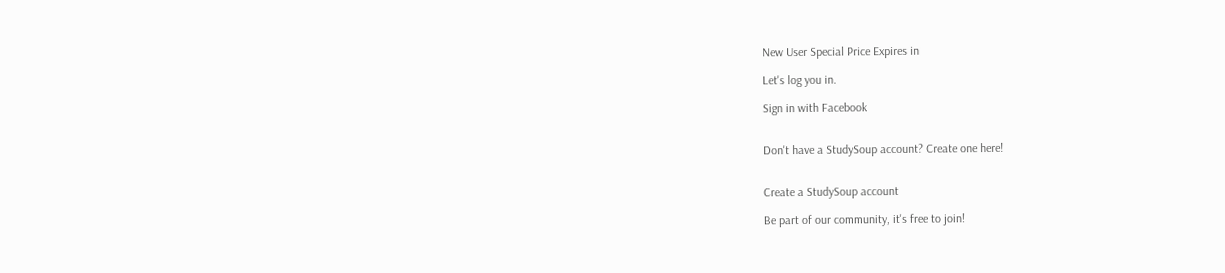New User Special Price Expires in

Let's log you in.

Sign in with Facebook


Don't have a StudySoup account? Create one here!


Create a StudySoup account

Be part of our community, it's free to join!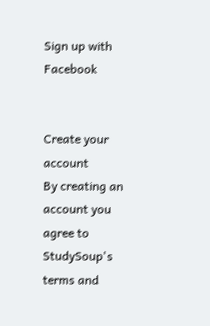Sign up with Facebook


Create your account
By creating an account you agree to StudySoup's terms and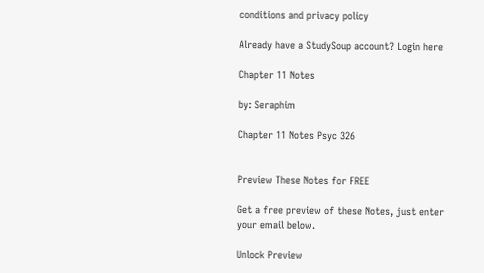conditions and privacy policy

Already have a StudySoup account? Login here

Chapter 11 Notes

by: Seraphim

Chapter 11 Notes Psyc 326


Preview These Notes for FREE

Get a free preview of these Notes, just enter your email below.

Unlock Preview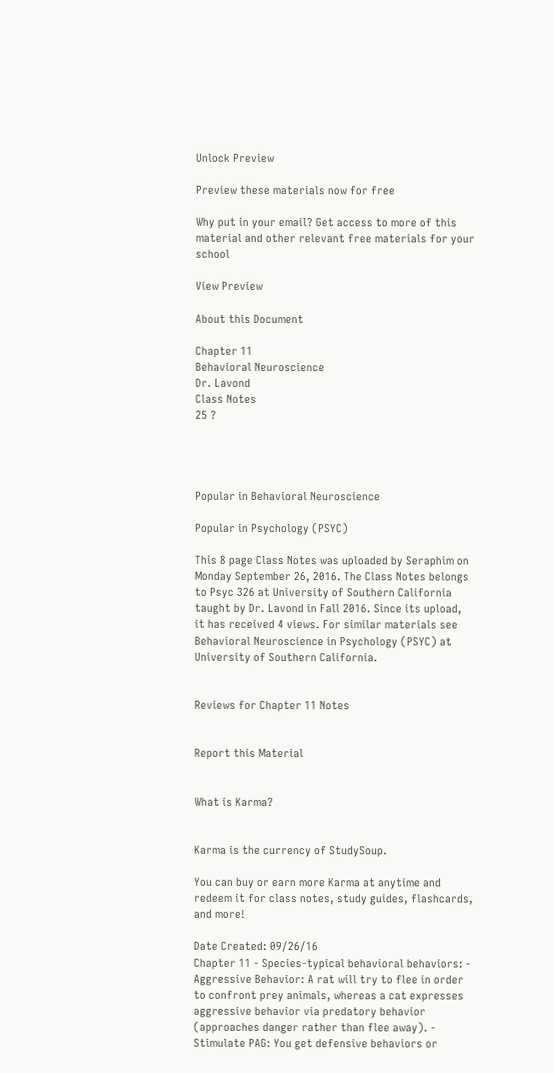Unlock Preview

Preview these materials now for free

Why put in your email? Get access to more of this material and other relevant free materials for your school

View Preview

About this Document

Chapter 11
Behavioral Neuroscience
Dr. Lavond
Class Notes
25 ?




Popular in Behavioral Neuroscience

Popular in Psychology (PSYC)

This 8 page Class Notes was uploaded by Seraphim on Monday September 26, 2016. The Class Notes belongs to Psyc 326 at University of Southern California taught by Dr. Lavond in Fall 2016. Since its upload, it has received 4 views. For similar materials see Behavioral Neuroscience in Psychology (PSYC) at University of Southern California.


Reviews for Chapter 11 Notes


Report this Material


What is Karma?


Karma is the currency of StudySoup.

You can buy or earn more Karma at anytime and redeem it for class notes, study guides, flashcards, and more!

Date Created: 09/26/16
Chapter 11 - Species-typical behavioral behaviors: - Aggressive Behavior: A rat will try to flee in order to confront prey animals, whereas a cat expresses aggressive behavior via predatory behavior (approaches danger rather than flee away). - Stimulate PAG: You get defensive behaviors or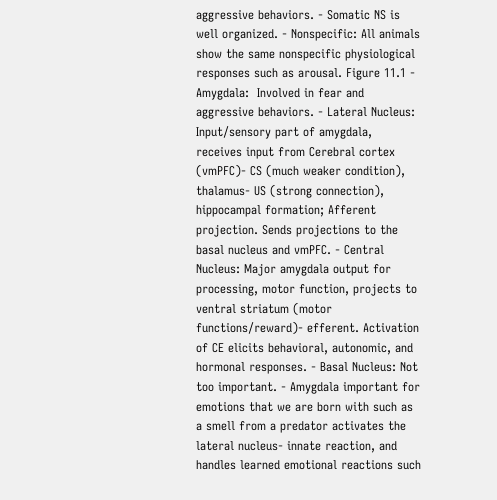aggressive behaviors. - Somatic NS is well organized. - Nonspecific: All animals show the same nonspecific physiological responses such as arousal. Figure 11.1 - Amygdala:  Involved in fear and aggressive behaviors. - Lateral Nucleus: Input/sensory part of amygdala, receives input from Cerebral cortex (vmPFC)- CS (much weaker condition), thalamus- US (strong connection), hippocampal formation; Afferent projection. Sends projections to the basal nucleus and vmPFC. - Central Nucleus: Major amygdala output for processing, motor function, projects to ventral striatum (motor functions/reward)- efferent. Activation of CE elicits behavioral, autonomic, and hormonal responses. - Basal Nucleus: Not too important. - Amygdala important for emotions that we are born with such as a smell from a predator activates the lateral nucleus- innate reaction, and handles learned emotional reactions such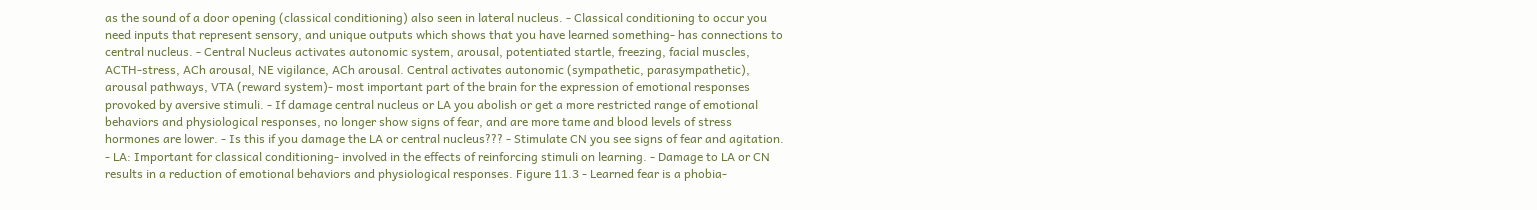as the sound of a door opening (classical conditioning) also seen in lateral nucleus. - Classical conditioning to occur you need inputs that represent sensory, and unique outputs which shows that you have learned something- has connections to central nucleus. - Central Nucleus activates autonomic system, arousal, potentiated startle, freezing, facial muscles, ACTH-stress, ACh arousal, NE vigilance, ACh arousal. Central activates autonomic (sympathetic, parasympathetic), arousal pathways, VTA (reward system)- most important part of the brain for the expression of emotional responses provoked by aversive stimuli. - If damage central nucleus or LA you abolish or get a more restricted range of emotional behaviors and physiological responses, no longer show signs of fear, and are more tame and blood levels of stress hormones are lower. - Is this if you damage the LA or central nucleus??? - Stimulate CN you see signs of fear and agitation. - LA: Important for classical conditioning- involved in the effects of reinforcing stimuli on learning. - Damage to LA or CN results in a reduction of emotional behaviors and physiological responses. Figure 11.3 - Learned fear is a phobia-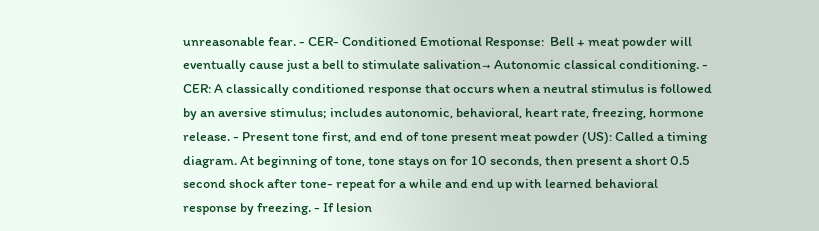unreasonable fear. - CER- Conditioned Emotional Response:  Bell + meat powder will eventually cause just a bell to stimulate salivation→ Autonomic classical conditioning. - CER: A classically conditioned response that occurs when a neutral stimulus is followed by an aversive stimulus; includes autonomic, behavioral, heart rate, freezing, hormone release. - Present tone first, and end of tone present meat powder (US): Called a timing diagram. At beginning of tone, tone stays on for 10 seconds, then present a short 0.5 second shock after tone- repeat for a while and end up with learned behavioral response by freezing. - If lesion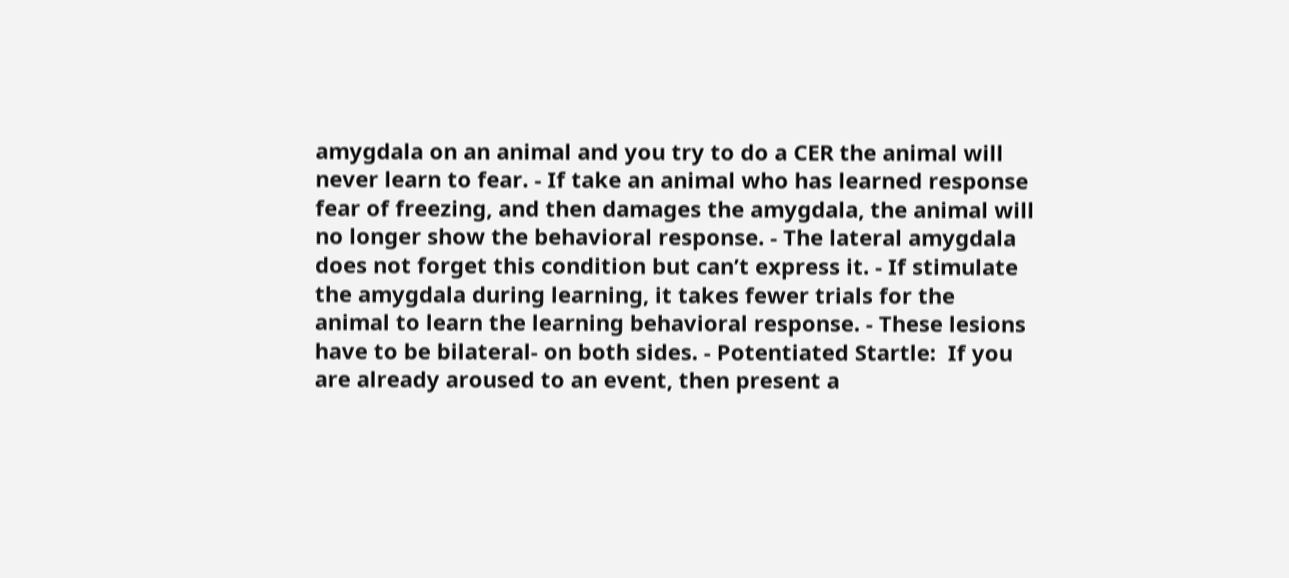amygdala on an animal and you try to do a CER the animal will never learn to fear. - If take an animal who has learned response fear of freezing, and then damages the amygdala, the animal will no longer show the behavioral response. - The lateral amygdala does not forget this condition but can’t express it. - If stimulate the amygdala during learning, it takes fewer trials for the animal to learn the learning behavioral response. - These lesions have to be bilateral- on both sides. - Potentiated Startle:  If you are already aroused to an event, then present a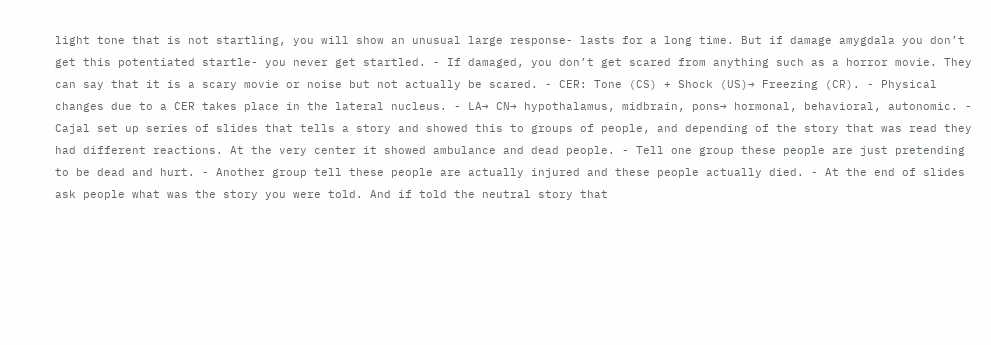light tone that is not startling, you will show an unusual large response- lasts for a long time. But if damage amygdala you don’t get this potentiated startle- you never get startled. - If damaged, you don’t get scared from anything such as a horror movie. They can say that it is a scary movie or noise but not actually be scared. - CER: Tone (CS) + Shock (US)→ Freezing (CR). - Physical changes due to a CER takes place in the lateral nucleus. - LA→ CN→ hypothalamus, midbrain, pons→ hormonal, behavioral, autonomic. - Cajal set up series of slides that tells a story and showed this to groups of people, and depending of the story that was read they had different reactions. At the very center it showed ambulance and dead people. - Tell one group these people are just pretending to be dead and hurt. - Another group tell these people are actually injured and these people actually died. - At the end of slides ask people what was the story you were told. And if told the neutral story that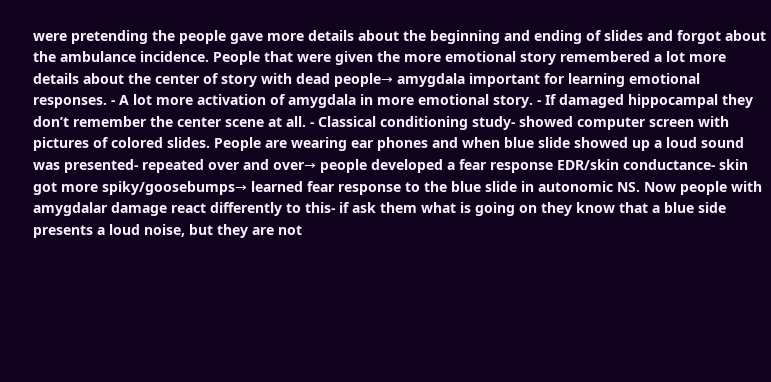were pretending the people gave more details about the beginning and ending of slides and forgot about the ambulance incidence. People that were given the more emotional story remembered a lot more details about the center of story with dead people→ amygdala important for learning emotional responses. - A lot more activation of amygdala in more emotional story. - If damaged hippocampal they don’t remember the center scene at all. - Classical conditioning study- showed computer screen with pictures of colored slides. People are wearing ear phones and when blue slide showed up a loud sound was presented- repeated over and over→ people developed a fear response EDR/skin conductance- skin got more spiky/goosebumps→ learned fear response to the blue slide in autonomic NS. Now people with amygdalar damage react differently to this- if ask them what is going on they know that a blue side presents a loud noise, but they are not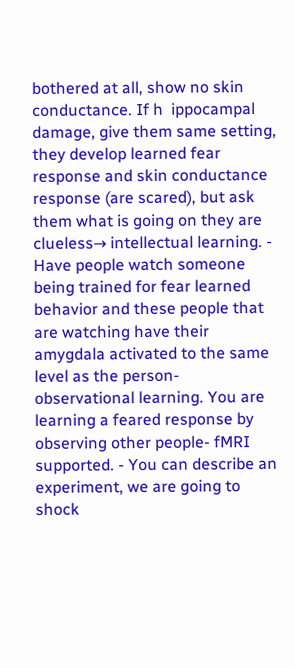bothered at all, show no skin conductance. If h  ippocampal damage, give them same setting, they develop learned fear response and skin conductance response (are scared), but ask them what is going on they are clueless→ intellectual learning. - Have people watch someone being trained for fear learned behavior and these people that are watching have their amygdala activated to the same level as the person- observational learning. You are learning a feared response by observing other people- fMRI supported. - You can describe an experiment, we are going to shock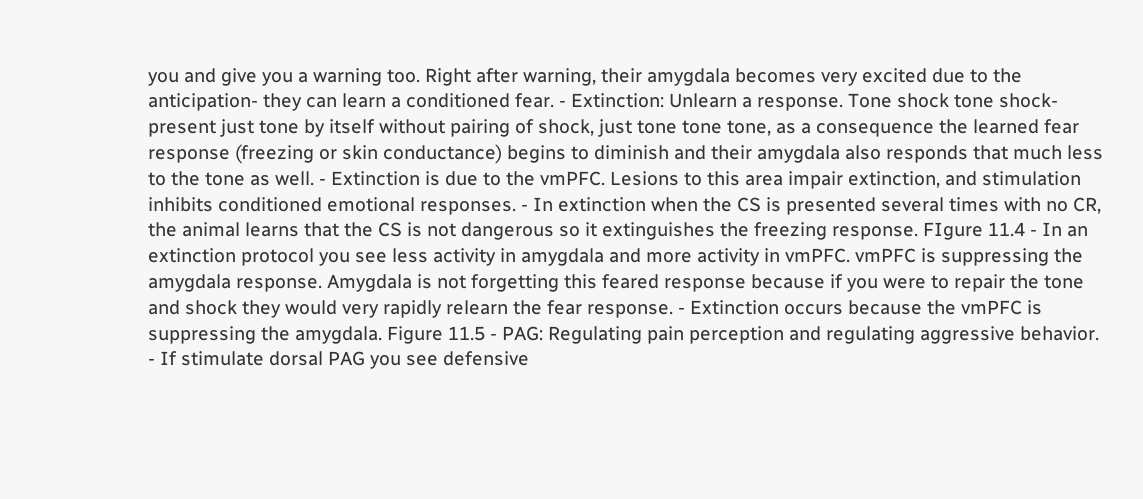you and give you a warning too. Right after warning, their amygdala becomes very excited due to the anticipation- they can learn a conditioned fear. - Extinction: Unlearn a response. Tone shock tone shock- present just tone by itself without pairing of shock, just tone tone tone, as a consequence the learned fear response (freezing or skin conductance) begins to diminish and their amygdala also responds that much less to the tone as well. - Extinction is due to the vmPFC. Lesions to this area impair extinction, and stimulation inhibits conditioned emotional responses. - In extinction when the CS is presented several times with no CR, the animal learns that the CS is not dangerous so it extinguishes the freezing response. FIgure 11.4 - In an extinction protocol you see less activity in amygdala and more activity in vmPFC. vmPFC is suppressing the amygdala response. Amygdala is not forgetting this feared response because if you were to repair the tone and shock they would very rapidly relearn the fear response. - Extinction occurs because the vmPFC is suppressing the amygdala. Figure 11.5 - PAG: Regulating pain perception and regulating aggressive behavior. - If stimulate dorsal PAG you see defensive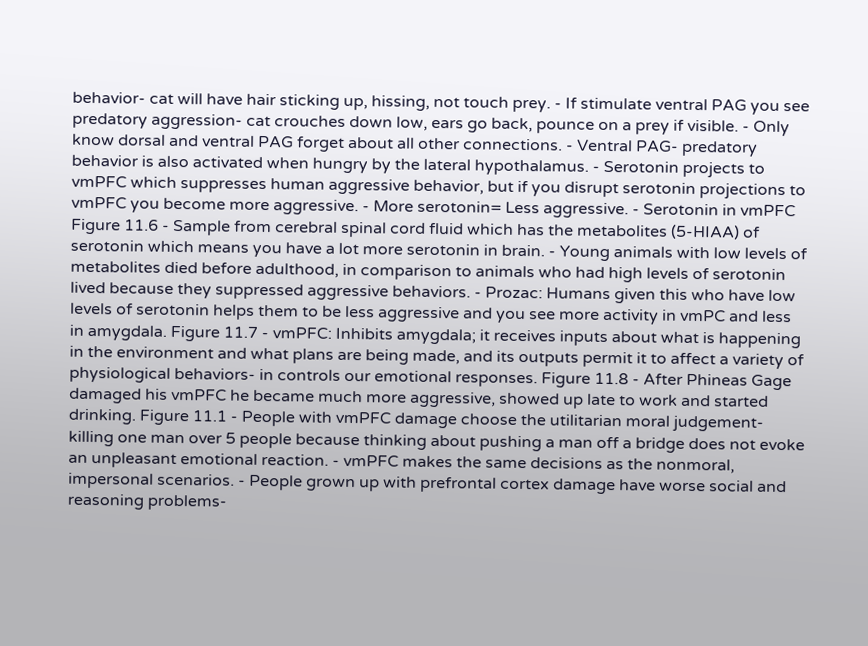behavior- cat will have hair sticking up, hissing, not touch prey. - If stimulate ventral PAG you see predatory aggression- cat crouches down low, ears go back, pounce on a prey if visible. - Only know dorsal and ventral PAG forget about all other connections. - Ventral PAG- predatory behavior is also activated when hungry by the lateral hypothalamus. - Serotonin projects to vmPFC which suppresses human aggressive behavior, but if you disrupt serotonin projections to vmPFC you become more aggressive. - More serotonin= Less aggressive. - Serotonin in vmPFC Figure 11.6 - Sample from cerebral spinal cord fluid which has the metabolites (5-HIAA) of serotonin which means you have a lot more serotonin in brain. - Young animals with low levels of metabolites died before adulthood, in comparison to animals who had high levels of serotonin lived because they suppressed aggressive behaviors. - Prozac: Humans given this who have low levels of serotonin helps them to be less aggressive and you see more activity in vmPC and less in amygdala. Figure 11.7 - vmPFC: Inhibits amygdala; it receives inputs about what is happening in the environment and what plans are being made, and its outputs permit it to affect a variety of physiological behaviors- in controls our emotional responses. Figure 11.8 - After Phineas Gage damaged his vmPFC he became much more aggressive, showed up late to work and started drinking. Figure 11.1 - People with vmPFC damage choose the utilitarian moral judgement- killing one man over 5 people because thinking about pushing a man off a bridge does not evoke an unpleasant emotional reaction. - vmPFC makes the same decisions as the nonmoral, impersonal scenarios. - People grown up with prefrontal cortex damage have worse social and reasoning problems-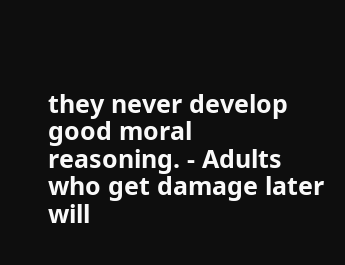they never develop good moral reasoning. - Adults who get damage later will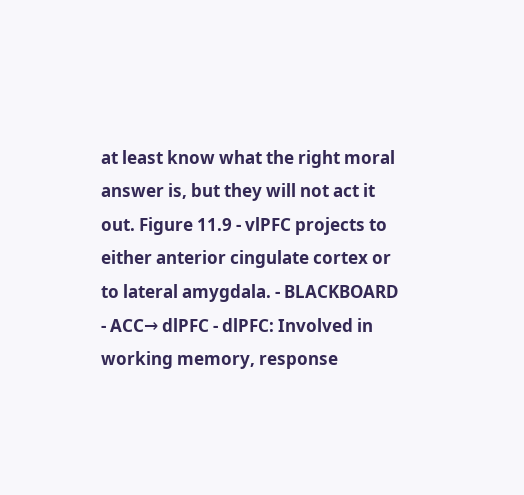at least know what the right moral answer is, but they will not act it out. Figure 11.9 - vlPFC projects to either anterior cingulate cortex or to lateral amygdala. - BLACKBOARD - ACC→ dlPFC - dlPFC: Involved in working memory, response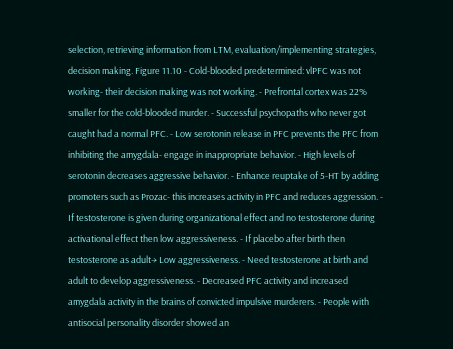selection, retrieving information from LTM, evaluation/implementing strategies, decision making. Figure 11.10 - Cold-blooded predetermined: vlPFC was not working- their decision making was not working. - Prefrontal cortex was 22% smaller for the cold-blooded murder. - Successful psychopaths who never got caught had a normal PFC. - Low serotonin release in PFC prevents the PFC from inhibiting the amygdala- engage in inappropriate behavior. - High levels of serotonin decreases aggressive behavior. - Enhance reuptake of 5-HT by adding promoters such as Prozac- this increases activity in PFC and reduces aggression. - If testosterone is given during organizational effect and no testosterone during activational effect then low aggressiveness. - If placebo after birth then testosterone as adult→ Low aggressiveness. - Need testosterone at birth and adult to develop aggressiveness. - Decreased PFC activity and increased amygdala activity in the brains of convicted impulsive murderers. - People with antisocial personality disorder showed an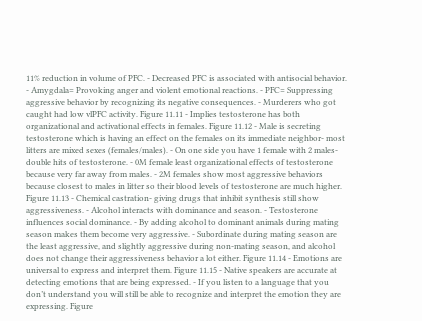11% reduction in volume of PFC. - Decreased PFC is associated with antisocial behavior. - Amygdala= Provoking anger and violent emotional reactions. - PFC= Suppressing aggressive behavior by recognizing its negative consequences. - Murderers who got caught had low vlPFC activity. Figure 11.11 - Implies testosterone has both organizational and activational effects in females. Figure 11.12 - Male is secreting testosterone which is having an effect on the females on its immediate neighbor- most litters are mixed sexes (females/males). - On one side you have 1 female with 2 males- double hits of testosterone. - 0M female least organizational effects of testosterone because very far away from males. - 2M females show most aggressive behaviors because closest to males in litter so their blood levels of testosterone are much higher. Figure 11.13 - Chemical castration- giving drugs that inhibit synthesis still show aggressiveness. - Alcohol interacts with dominance and season. - Testosterone influences social dominance. - By adding alcohol to dominant animals during mating season makes them become very aggressive. - Subordinate during mating season are the least aggressive, and slightly aggressive during non-mating season, and alcohol does not change their aggressiveness behavior a lot either. Figure 11.14 - Emotions are universal to express and interpret them. Figure 11.15 - Native speakers are accurate at detecting emotions that are being expressed. - If you listen to a language that you don’t understand you will still be able to recognize and interpret the emotion they are expressing. Figure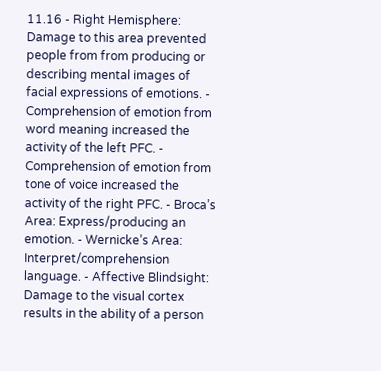11.16 - Right Hemisphere: Damage to this area prevented people from from producing or describing mental images of facial expressions of emotions. - Comprehension of emotion from word meaning increased the activity of the left PFC. - Comprehension of emotion from tone of voice increased the activity of the right PFC. - Broca’s Area: Express/producing an emotion. - Wernicke’s Area:  Interpret/comprehension language. - Affective Blindsight:  Damage to the visual cortex results in the ability of a person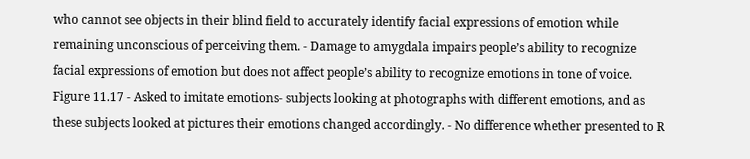who cannot see objects in their blind field to accurately identify facial expressions of emotion while remaining unconscious of perceiving them. - Damage to amygdala impairs people’s ability to recognize facial expressions of emotion but does not affect people’s ability to recognize emotions in tone of voice. Figure 11.17 - Asked to imitate emotions- subjects looking at photographs with different emotions, and as these subjects looked at pictures their emotions changed accordingly. - No difference whether presented to R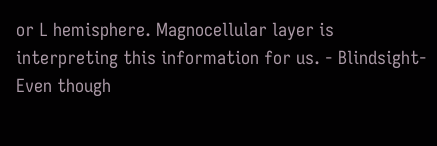or L hemisphere. Magnocellular layer is interpreting this information for us. - Blindsight- Even though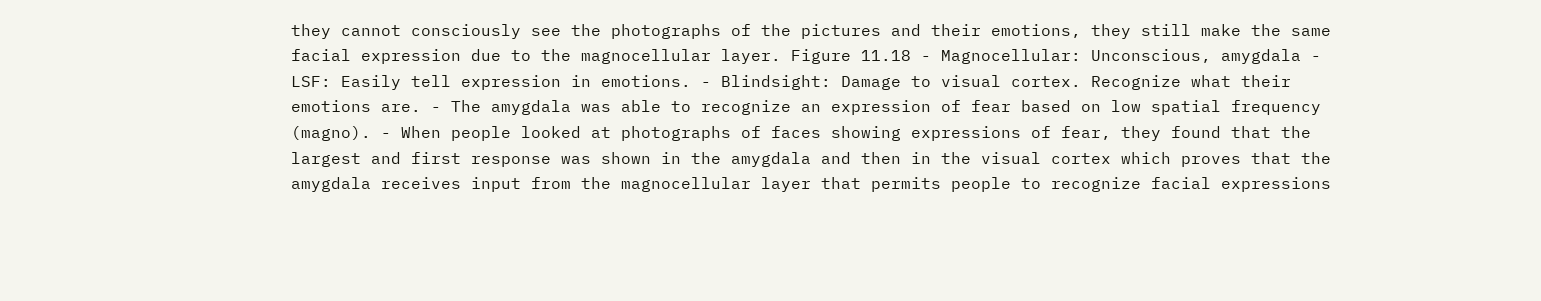they cannot consciously see the photographs of the pictures and their emotions, they still make the same facial expression due to the magnocellular layer. Figure 11.18 - Magnocellular: Unconscious, amygdala - LSF: Easily tell expression in emotions. - Blindsight: Damage to visual cortex. Recognize what their emotions are. - The amygdala was able to recognize an expression of fear based on low spatial frequency (magno). - When people looked at photographs of faces showing expressions of fear, they found that the largest and first response was shown in the amygdala and then in the visual cortex which proves that the amygdala receives input from the magnocellular layer that permits people to recognize facial expressions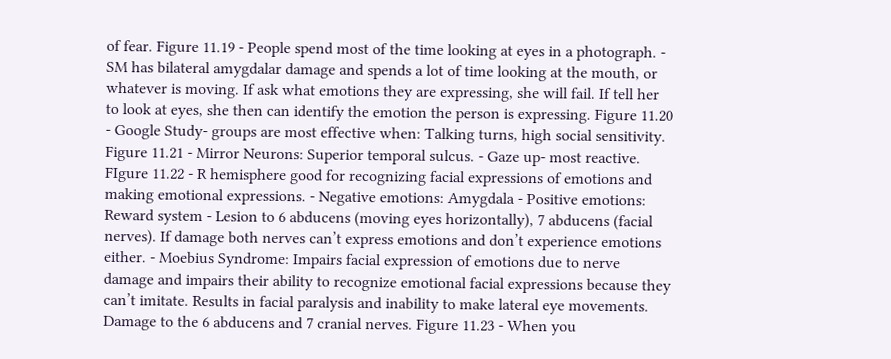of fear. Figure 11.19 - People spend most of the time looking at eyes in a photograph. - SM has bilateral amygdalar damage and spends a lot of time looking at the mouth, or whatever is moving. If ask what emotions they are expressing, she will fail. If tell her to look at eyes, she then can identify the emotion the person is expressing. Figure 11.20 - Google Study- groups are most effective when: Talking turns, high social sensitivity. Figure 11.21 - Mirror Neurons: Superior temporal sulcus. - Gaze up- most reactive. FIgure 11.22 - R hemisphere good for recognizing facial expressions of emotions and making emotional expressions. - Negative emotions: Amygdala - Positive emotions: Reward system - Lesion to 6 abducens (moving eyes horizontally), 7 abducens (facial nerves). If damage both nerves can’t express emotions and don’t experience emotions either. - Moebius Syndrome: Impairs facial expression of emotions due to nerve damage and impairs their ability to recognize emotional facial expressions because they can’t imitate. Results in facial paralysis and inability to make lateral eye movements. Damage to the 6 abducens and 7 cranial nerves. Figure 11.23 - When you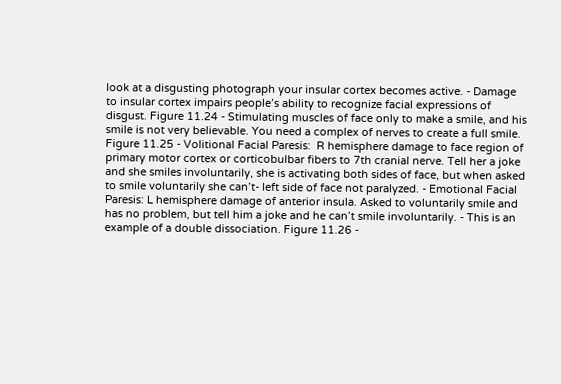look at a disgusting photograph your insular cortex becomes active. - Damage to insular cortex impairs people’s ability to recognize facial expressions of disgust. Figure 11.24 - Stimulating muscles of face only to make a smile, and his smile is not very believable. You need a complex of nerves to create a full smile. Figure 11.25 - Volitional Facial Paresis:  R hemisphere damage to face region of primary motor cortex or corticobulbar fibers to 7th cranial nerve. Tell her a joke and she smiles involuntarily, she is activating both sides of face, but when asked to smile voluntarily she can’t- left side of face not paralyzed. - Emotional Facial Paresis: L hemisphere damage of anterior insula. Asked to voluntarily smile and has no problem, but tell him a joke and he can’t smile involuntarily. - This is an example of a double dissociation. Figure 11.26 -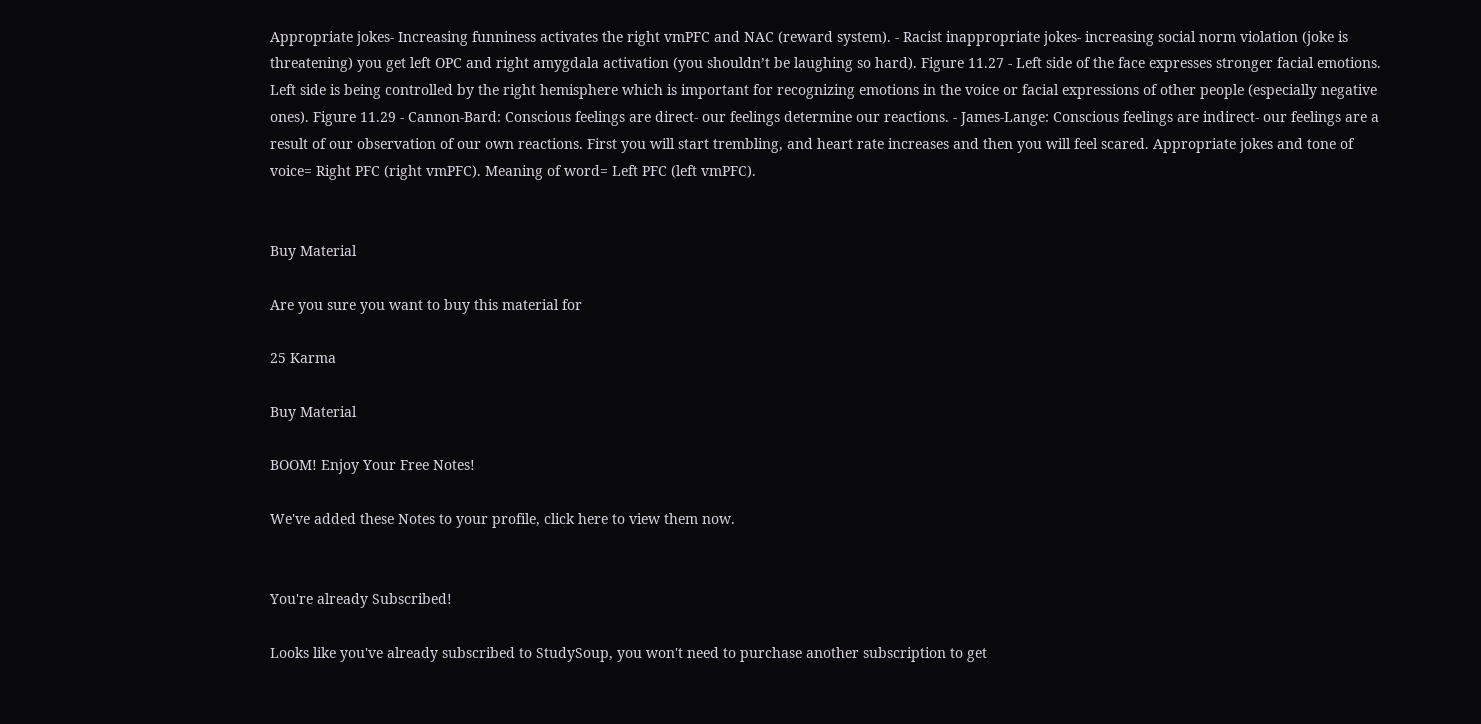Appropriate jokes- Increasing funniness activates the right vmPFC and NAC (reward system). - Racist inappropriate jokes- increasing social norm violation (joke is threatening) you get left OPC and right amygdala activation (you shouldn’t be laughing so hard). Figure 11.27 - Left side of the face expresses stronger facial emotions. Left side is being controlled by the right hemisphere which is important for recognizing emotions in the voice or facial expressions of other people (especially negative ones). Figure 11.29 - Cannon-Bard: Conscious feelings are direct- our feelings determine our reactions. - James-Lange: Conscious feelings are indirect- our feelings are a result of our observation of our own reactions. First you will start trembling, and heart rate increases and then you will feel scared. Appropriate jokes and tone of voice= Right PFC (right vmPFC). Meaning of word= Left PFC (left vmPFC).


Buy Material

Are you sure you want to buy this material for

25 Karma

Buy Material

BOOM! Enjoy Your Free Notes!

We've added these Notes to your profile, click here to view them now.


You're already Subscribed!

Looks like you've already subscribed to StudySoup, you won't need to purchase another subscription to get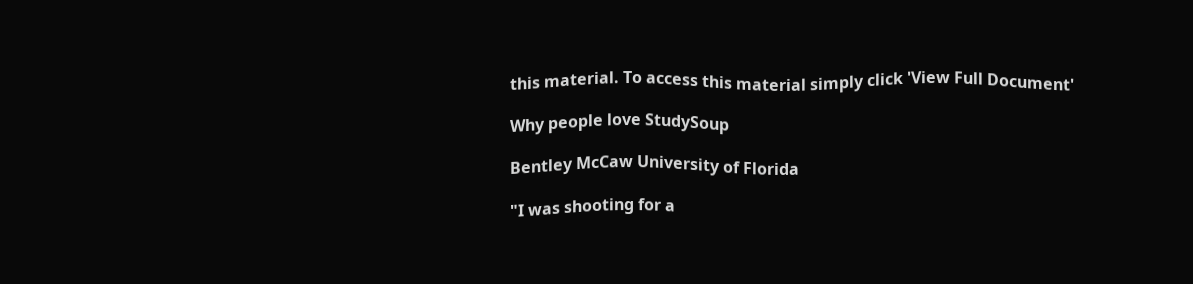this material. To access this material simply click 'View Full Document'

Why people love StudySoup

Bentley McCaw University of Florida

"I was shooting for a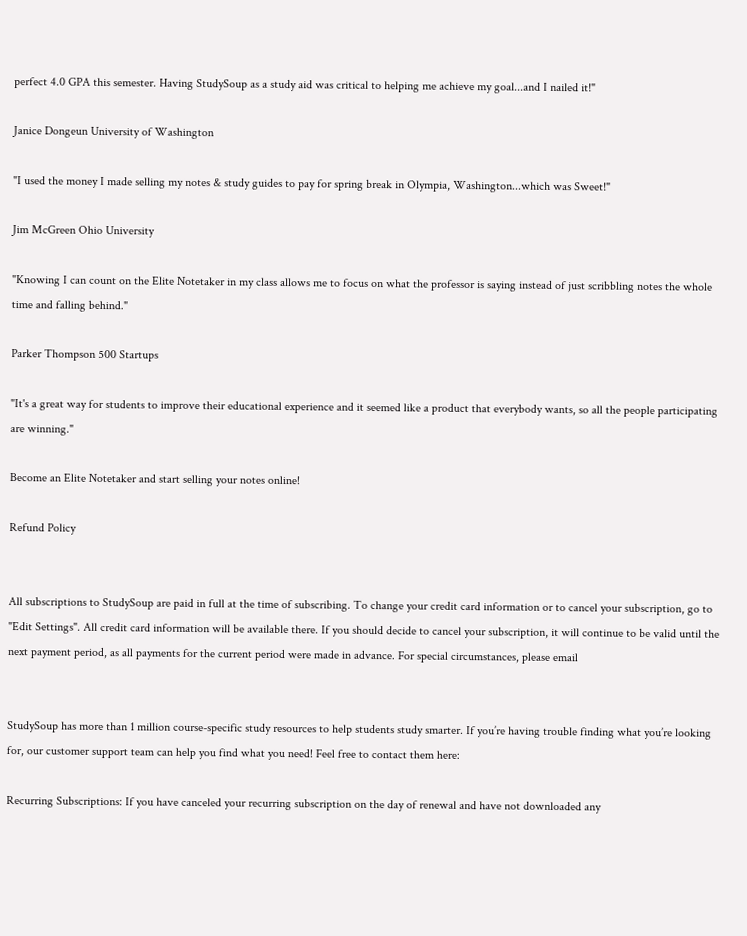perfect 4.0 GPA this semester. Having StudySoup as a study aid was critical to helping me achieve my goal...and I nailed it!"

Janice Dongeun University of Washington

"I used the money I made selling my notes & study guides to pay for spring break in Olympia, Washington...which was Sweet!"

Jim McGreen Ohio University

"Knowing I can count on the Elite Notetaker in my class allows me to focus on what the professor is saying instead of just scribbling notes the whole time and falling behind."

Parker Thompson 500 Startups

"It's a great way for students to improve their educational experience and it seemed like a product that everybody wants, so all the people participating are winning."

Become an Elite Notetaker and start selling your notes online!

Refund Policy


All subscriptions to StudySoup are paid in full at the time of subscribing. To change your credit card information or to cancel your subscription, go to "Edit Settings". All credit card information will be available there. If you should decide to cancel your subscription, it will continue to be valid until the next payment period, as all payments for the current period were made in advance. For special circumstances, please email


StudySoup has more than 1 million course-specific study resources to help students study smarter. If you’re having trouble finding what you’re looking for, our customer support team can help you find what you need! Feel free to contact them here:

Recurring Subscriptions: If you have canceled your recurring subscription on the day of renewal and have not downloaded any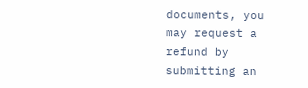documents, you may request a refund by submitting an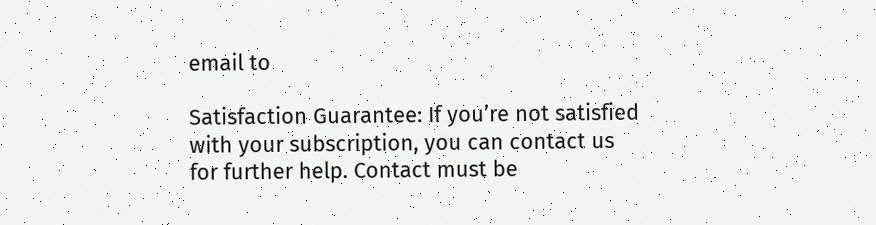email to

Satisfaction Guarantee: If you’re not satisfied with your subscription, you can contact us for further help. Contact must be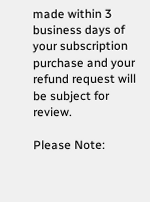made within 3 business days of your subscription purchase and your refund request will be subject for review.

Please Note: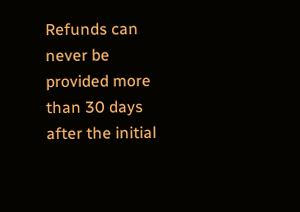Refunds can never be provided more than 30 days after the initial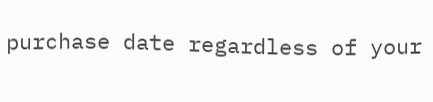purchase date regardless of your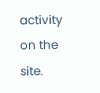activity on the site.